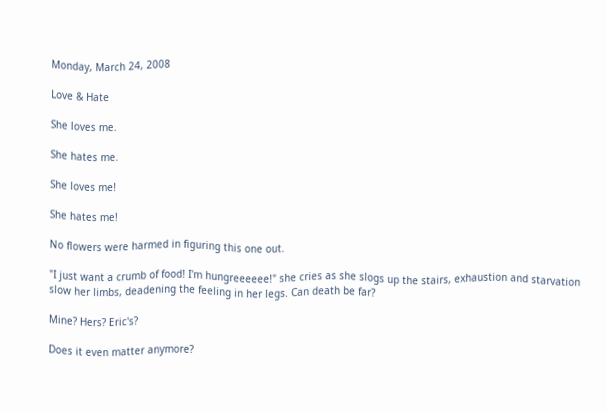Monday, March 24, 2008

Love & Hate

She loves me.

She hates me.

She loves me!

She hates me!

No flowers were harmed in figuring this one out.

"I just want a crumb of food! I'm hungreeeeee!" she cries as she slogs up the stairs, exhaustion and starvation slow her limbs, deadening the feeling in her legs. Can death be far?

Mine? Hers? Eric's?

Does it even matter anymore?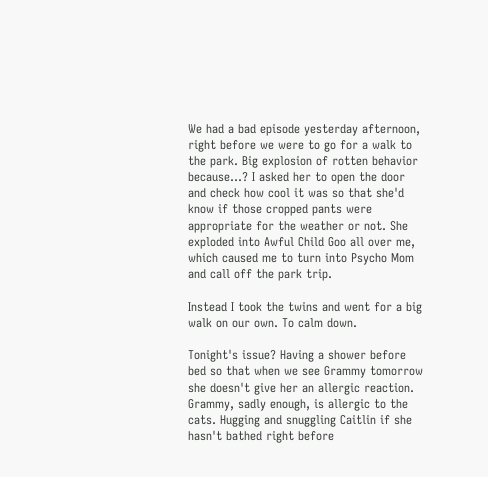We had a bad episode yesterday afternoon, right before we were to go for a walk to the park. Big explosion of rotten behavior because...? I asked her to open the door and check how cool it was so that she'd know if those cropped pants were appropriate for the weather or not. She exploded into Awful Child Goo all over me, which caused me to turn into Psycho Mom and call off the park trip.

Instead I took the twins and went for a big walk on our own. To calm down.

Tonight's issue? Having a shower before bed so that when we see Grammy tomorrow she doesn't give her an allergic reaction. Grammy, sadly enough, is allergic to the cats. Hugging and snuggling Caitlin if she hasn't bathed right before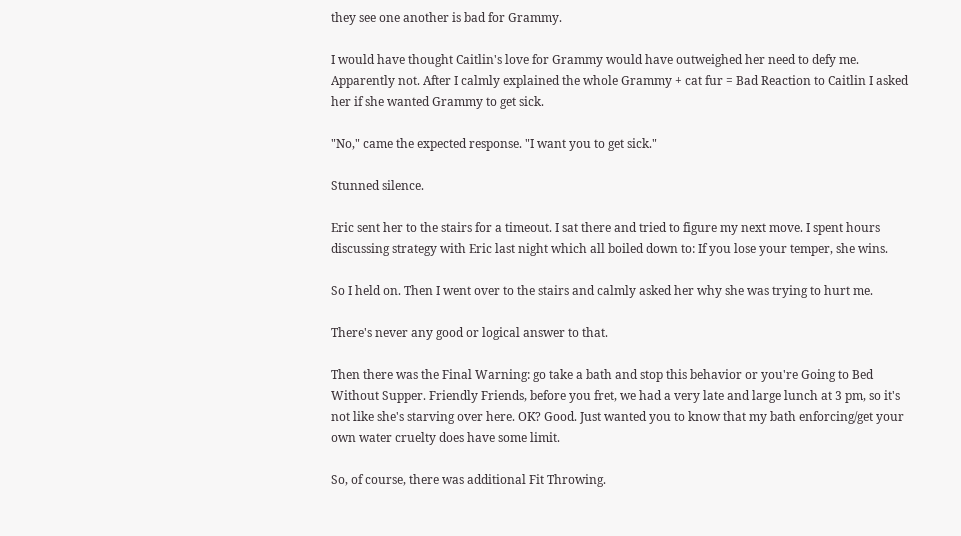they see one another is bad for Grammy.

I would have thought Caitlin's love for Grammy would have outweighed her need to defy me. Apparently not. After I calmly explained the whole Grammy + cat fur = Bad Reaction to Caitlin I asked her if she wanted Grammy to get sick.

"No," came the expected response. "I want you to get sick."

Stunned silence.

Eric sent her to the stairs for a timeout. I sat there and tried to figure my next move. I spent hours discussing strategy with Eric last night which all boiled down to: If you lose your temper, she wins.

So I held on. Then I went over to the stairs and calmly asked her why she was trying to hurt me.

There's never any good or logical answer to that.

Then there was the Final Warning: go take a bath and stop this behavior or you're Going to Bed Without Supper. Friendly Friends, before you fret, we had a very late and large lunch at 3 pm, so it's not like she's starving over here. OK? Good. Just wanted you to know that my bath enforcing/get your own water cruelty does have some limit.

So, of course, there was additional Fit Throwing.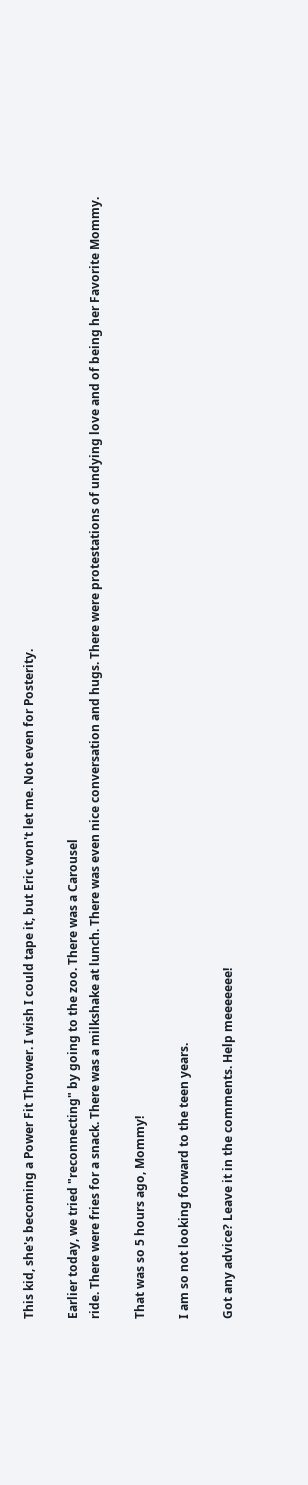This kid, she's becoming a Power Fit Thrower. I wish I could tape it, but Eric won't let me. Not even for Posterity.

Earlier today, we tried "reconnecting" by going to the zoo. There was a Carousel
ride. There were fries for a snack. There was a milkshake at lunch. There was even nice conversation and hugs. There were protestations of undying love and of being her Favorite Mommy.

That was so 5 hours ago, Mommy!

I am so not looking forward to the teen years.

Got any advice? Leave it in the comments. Help meeeeeee!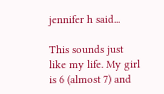jennifer h said...

This sounds just like my life. My girl is 6 (almost 7) and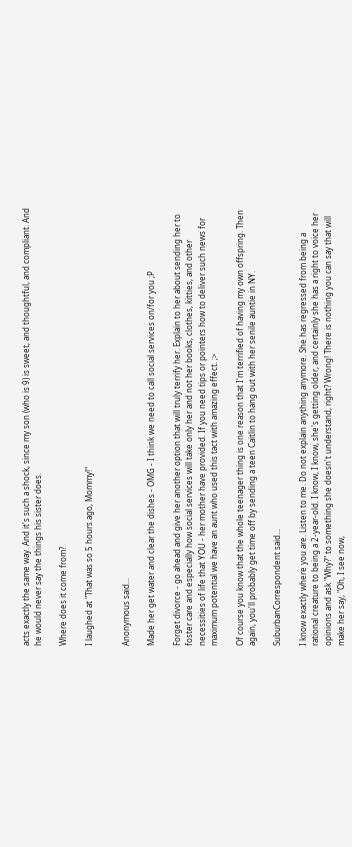acts exactly the same way. And it's such a shock, since my son (who is 9) is sweet, and thoughtful, and compliant. And he would never say the things his sister does.

Where does it come from?

I laughed at "That was so 5 hours ago, Mommy!"


Anonymous said...

Made her get water and clear the dishes - OMG - I think we need to call social services on/for you ;P

Forget divorce - go ahead and give her another option that will truly terrify her. Explain to her about sending her to foster care and especially how social services will take only her and not her books, clothes, kitties, and other necessities of life that YOU - her mother have provided. If you need tips or pointers how to deliver such news for maximum potential we have an aunt who used this tact with amazing effect. ;>

Of course you know that the whole teenager thing is one reason that I'm terrified of having my own offspring. Then again, you'll probably get time off by sending a teen Caitlin to hang out with her senile auntie in NY.

SuburbanCorrespondent said...

I know exactly where you are. Listen to me. Do not explain anything anymore. She has regressed from being a rational creature to being a 2-year-old. I know, I know, she's getting older, and certainly she has a right to voice her opinions and ask "Why?" to something she doesn't understand, right? Wrong! There is nothing you can say that will make her say, "Oh, I see now,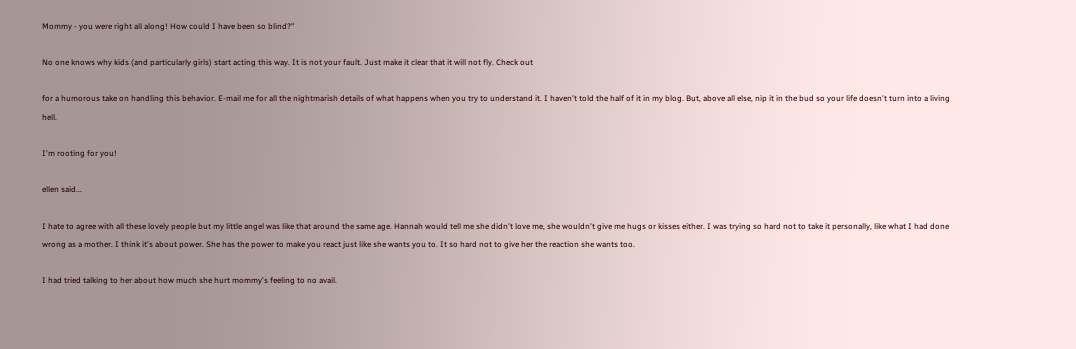Mommy - you were right all along! How could I have been so blind?"

No one knows why kids (and particularly girls) start acting this way. It is not your fault. Just make it clear that it will not fly. Check out

for a humorous take on handling this behavior. E-mail me for all the nightmarish details of what happens when you try to understand it. I haven't told the half of it in my blog. But, above all else, nip it in the bud so your life doesn't turn into a living hell.

I'm rooting for you!

ellen said...

I hate to agree with all these lovely people but my little angel was like that around the same age. Hannah would tell me she didn't love me, she wouldn't give me hugs or kisses either. I was trying so hard not to take it personally, like what I had done wrong as a mother. I think it's about power. She has the power to make you react just like she wants you to. It so hard not to give her the reaction she wants too.

I had tried talking to her about how much she hurt mommy's feeling to no avail.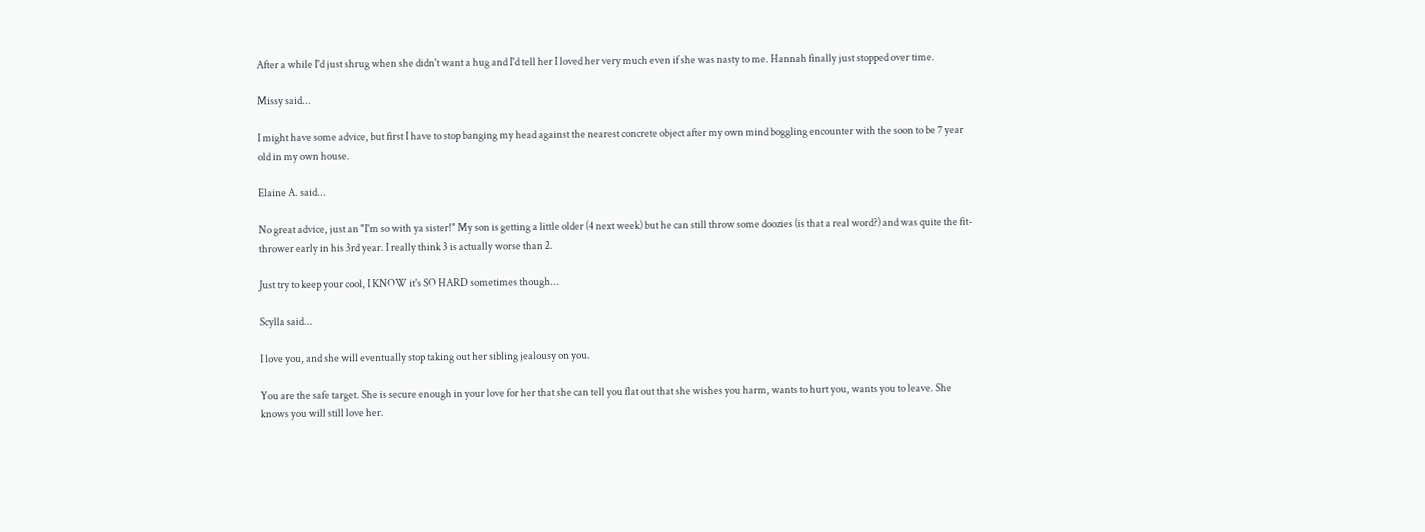After a while I'd just shrug when she didn't want a hug and I'd tell her I loved her very much even if she was nasty to me. Hannah finally just stopped over time.

Missy said...

I might have some advice, but first I have to stop banging my head against the nearest concrete object after my own mind boggling encounter with the soon to be 7 year old in my own house.

Elaine A. said...

No great advice, just an "I'm so with ya sister!" My son is getting a little older (4 next week) but he can still throw some doozies (is that a real word?) and was quite the fit-thrower early in his 3rd year. I really think 3 is actually worse than 2.

Just try to keep your cool, I KNOW it's SO HARD sometimes though...

Scylla said...

I love you, and she will eventually stop taking out her sibling jealousy on you.

You are the safe target. She is secure enough in your love for her that she can tell you flat out that she wishes you harm, wants to hurt you, wants you to leave. She knows you will still love her.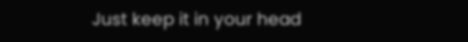Just keep it in your head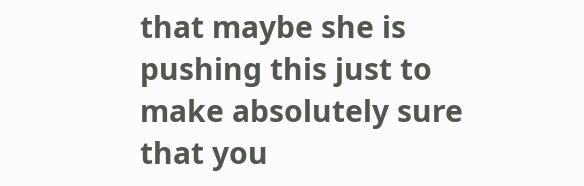that maybe she is pushing this just to make absolutely sure that you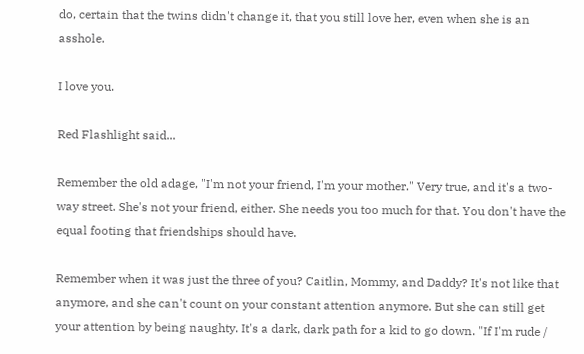do, certain that the twins didn't change it, that you still love her, even when she is an asshole.

I love you.

Red Flashlight said...

Remember the old adage, "I'm not your friend, I'm your mother." Very true, and it's a two-way street. She's not your friend, either. She needs you too much for that. You don't have the equal footing that friendships should have.

Remember when it was just the three of you? Caitlin, Mommy, and Daddy? It's not like that anymore, and she can't count on your constant attention anymore. But she can still get your attention by being naughty. It's a dark, dark path for a kid to go down. "If I'm rude /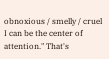obnoxious / smelly / cruel I can be the center of attention." That's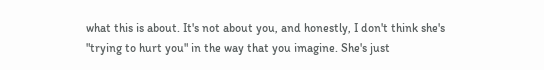what this is about. It's not about you, and honestly, I don't think she's "trying to hurt you" in the way that you imagine. She's just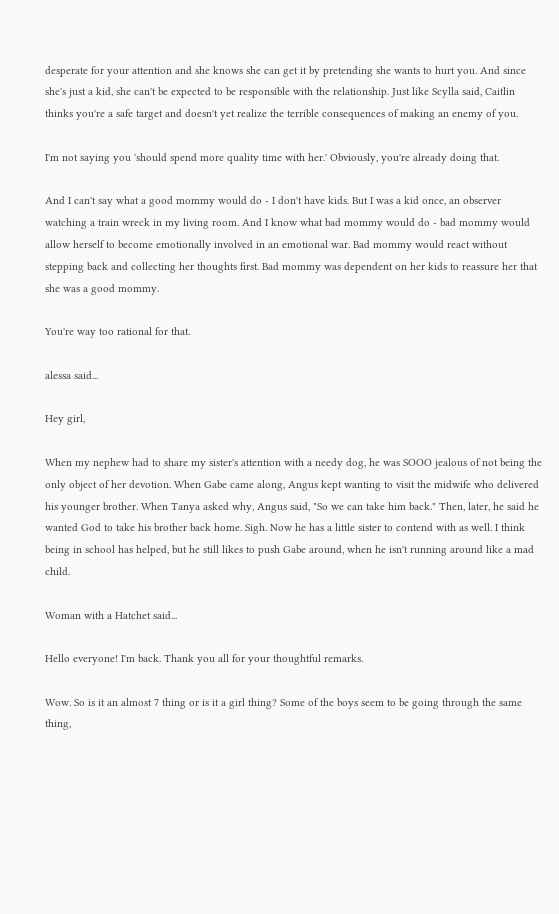desperate for your attention and she knows she can get it by pretending she wants to hurt you. And since she's just a kid, she can't be expected to be responsible with the relationship. Just like Scylla said, Caitlin thinks you're a safe target and doesn't yet realize the terrible consequences of making an enemy of you.

I'm not saying you 'should spend more quality time with her.' Obviously, you're already doing that.

And I can't say what a good mommy would do - I don't have kids. But I was a kid once, an observer watching a train wreck in my living room. And I know what bad mommy would do - bad mommy would allow herself to become emotionally involved in an emotional war. Bad mommy would react without stepping back and collecting her thoughts first. Bad mommy was dependent on her kids to reassure her that she was a good mommy.

You're way too rational for that.

alessa said...

Hey girl,

When my nephew had to share my sister's attention with a needy dog, he was SOOO jealous of not being the only object of her devotion. When Gabe came along, Angus kept wanting to visit the midwife who delivered his younger brother. When Tanya asked why, Angus said, "So we can take him back." Then, later, he said he wanted God to take his brother back home. Sigh. Now he has a little sister to contend with as well. I think being in school has helped, but he still likes to push Gabe around, when he isn't running around like a mad child.

Woman with a Hatchet said...

Hello everyone! I'm back. Thank you all for your thoughtful remarks.

Wow. So is it an almost 7 thing or is it a girl thing? Some of the boys seem to be going through the same thing,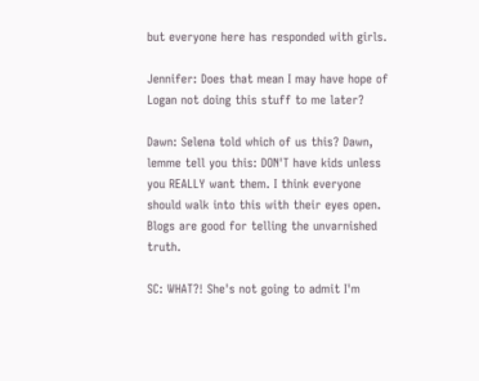but everyone here has responded with girls.

Jennifer: Does that mean I may have hope of Logan not doing this stuff to me later?

Dawn: Selena told which of us this? Dawn, lemme tell you this: DON'T have kids unless you REALLY want them. I think everyone should walk into this with their eyes open. Blogs are good for telling the unvarnished truth.

SC: WHAT?! She's not going to admit I'm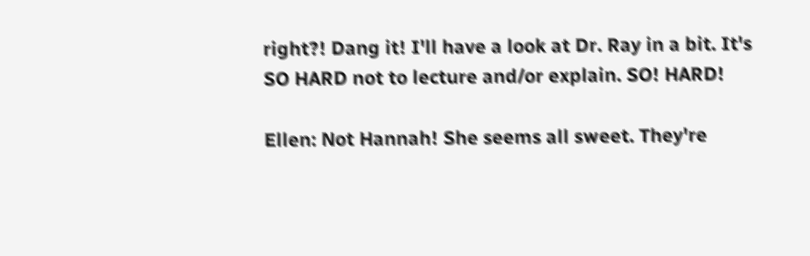right?! Dang it! I'll have a look at Dr. Ray in a bit. It's SO HARD not to lecture and/or explain. SO! HARD!

Ellen: Not Hannah! She seems all sweet. They're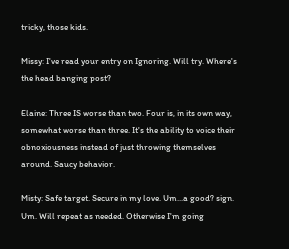tricky, those kids.

Missy: I've read your entry on Ignoring. Will try. Where's the head banging post?

Elaine: Three IS worse than two. Four is, in its own way, somewhat worse than three. It's the ability to voice their obnoxiousness instead of just throwing themselves around. Saucy behavior.

Misty: Safe target. Secure in my love. Um...a good? sign. Um. Will repeat as needed. Otherwise I'm going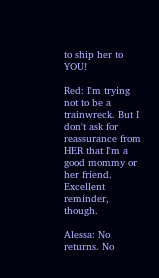to ship her to YOU!

Red: I'm trying not to be a trainwreck. But I don't ask for reassurance from HER that I'm a good mommy or her friend. Excellent reminder, though.

Alessa: No returns. No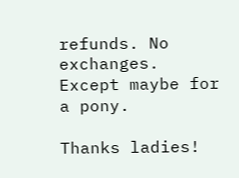refunds. No exchanges. Except maybe for a pony.

Thanks ladies!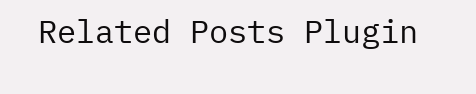Related Posts Plugin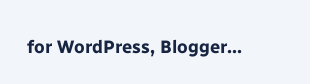for WordPress, Blogger...